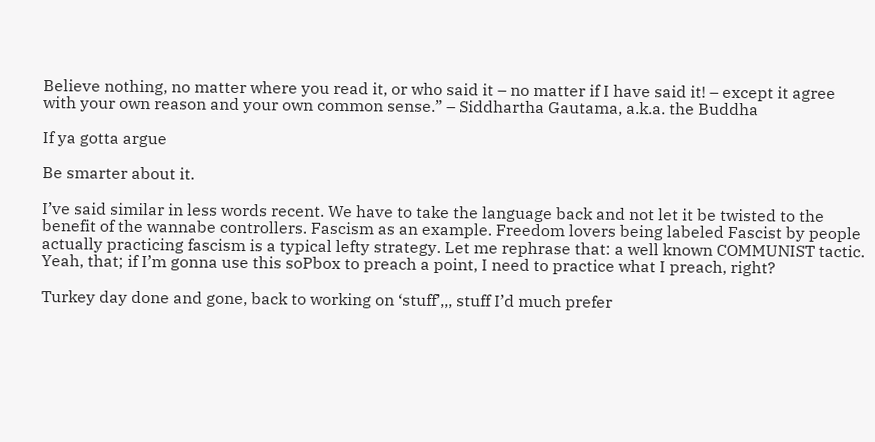Believe nothing, no matter where you read it, or who said it – no matter if I have said it! – except it agree with your own reason and your own common sense.” – Siddhartha Gautama, a.k.a. the Buddha

If ya gotta argue

Be smarter about it.

I’ve said similar in less words recent. We have to take the language back and not let it be twisted to the benefit of the wannabe controllers. Fascism as an example. Freedom lovers being labeled Fascist by people actually practicing fascism is a typical lefty strategy. Let me rephrase that: a well known COMMUNIST tactic. Yeah, that; if I’m gonna use this soPbox to preach a point, I need to practice what I preach, right?

Turkey day done and gone, back to working on ‘stuff’,,, stuff I’d much prefer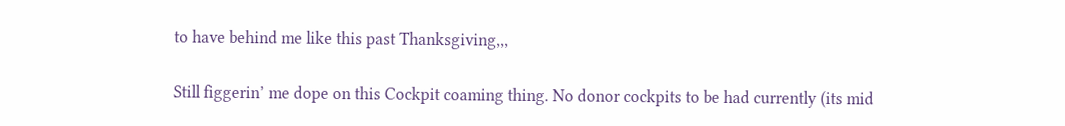to have behind me like this past Thanksgiving,,,

Still figgerin’ me dope on this Cockpit coaming thing. No donor cockpits to be had currently (its mid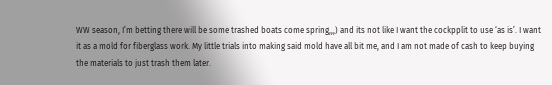WW season, I’m betting there will be some trashed boats come spring,,,) and its not like I want the cockpplit to use ‘as is’. I want it as a mold for fiberglass work. My little trials into making said mold have all bit me, and I am not made of cash to keep buying the materials to just trash them later.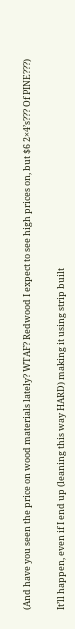(And have you seen the price on wood materials lately? WTAF? Redwood I expect to see high prices on, but $6 2×4’s??? Of PINE???)

It’ll happen, even if I end up (leaning this way HARD) making it using strip built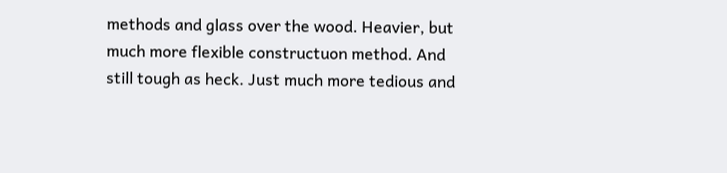methods and glass over the wood. Heavier, but much more flexible constructuon method. And still tough as heck. Just much more tedious and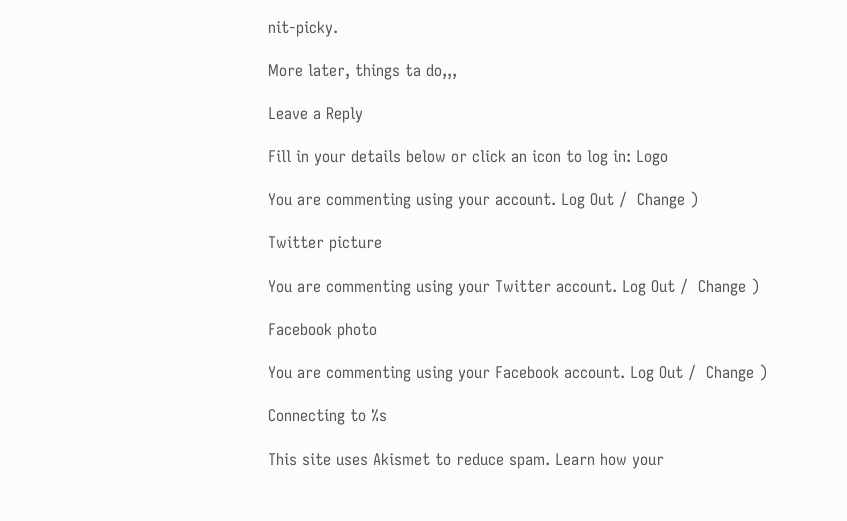nit-picky.

More later, things ta do,,,

Leave a Reply

Fill in your details below or click an icon to log in: Logo

You are commenting using your account. Log Out /  Change )

Twitter picture

You are commenting using your Twitter account. Log Out /  Change )

Facebook photo

You are commenting using your Facebook account. Log Out /  Change )

Connecting to %s

This site uses Akismet to reduce spam. Learn how your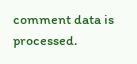comment data is processed.